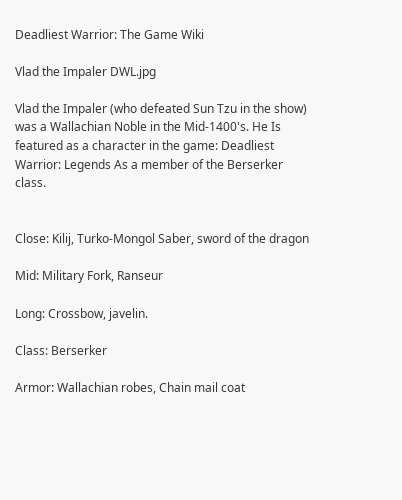Deadliest Warrior: The Game Wiki

Vlad the Impaler DWL.jpg

Vlad the Impaler (who defeated Sun Tzu in the show) was a Wallachian Noble in the Mid-1400's. He Is featured as a character in the game: Deadliest Warrior: Legends As a member of the Berserker class.


Close: Kilij, Turko-Mongol Saber, sword of the dragon

Mid: Military Fork, Ranseur

Long: Crossbow, javelin.

Class: Berserker

Armor: Wallachian robes, Chain mail coat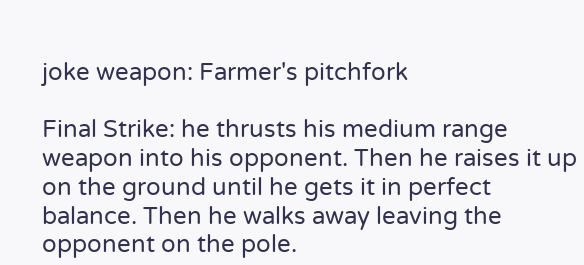joke weapon: Farmer's pitchfork

Final Strike: he thrusts his medium range weapon into his opponent. Then he raises it up on the ground until he gets it in perfect balance. Then he walks away leaving the opponent on the pole.